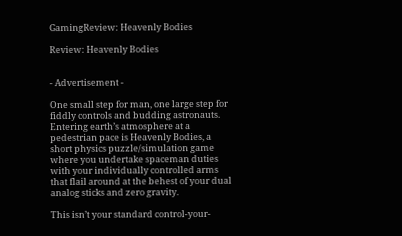GamingReview: Heavenly Bodies

Review: Heavenly Bodies


- Advertisement -

One small step for man, one large step for fiddly controls and budding astronauts. Entering earth’s atmosphere at a pedestrian pace is Heavenly Bodies, a short physics puzzle/simulation game where you undertake spaceman duties with your individually controlled arms that flail around at the behest of your dual analog sticks and zero gravity.

This isn’t your standard control-your-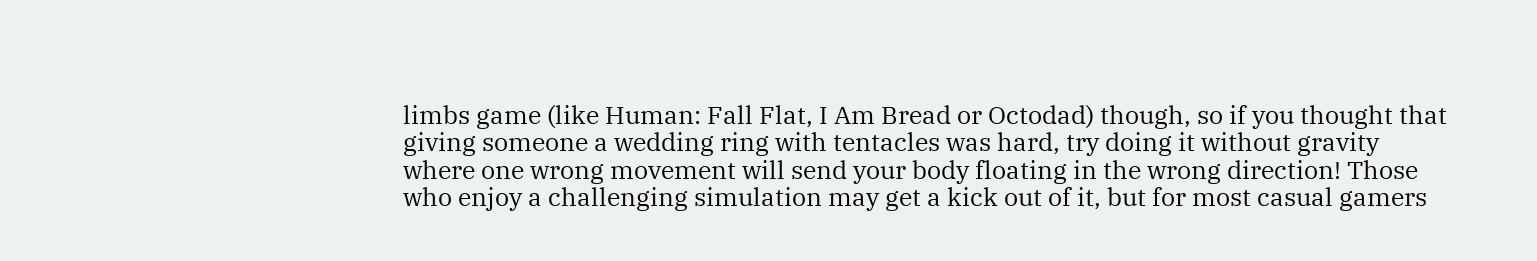limbs game (like Human: Fall Flat, I Am Bread or Octodad) though, so if you thought that giving someone a wedding ring with tentacles was hard, try doing it without gravity where one wrong movement will send your body floating in the wrong direction! Those who enjoy a challenging simulation may get a kick out of it, but for most casual gamers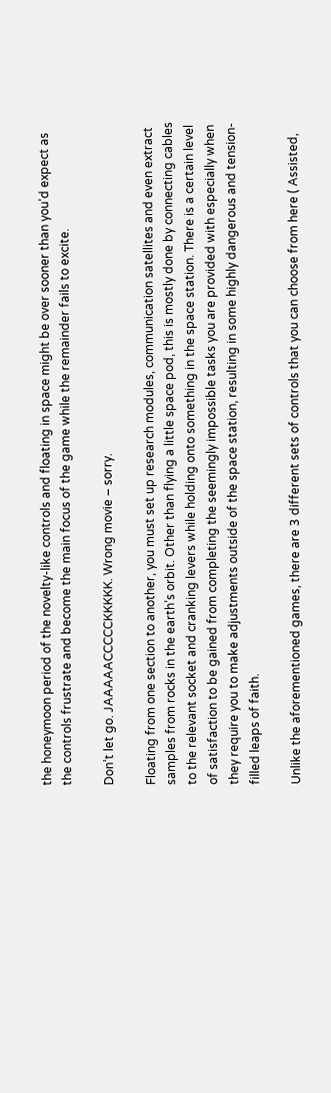the honeymoon period of the novelty-like controls and floating in space might be over sooner than you’d expect as the controls frustrate and become the main focus of the game while the remainder fails to excite.

Don’t let go. JAAAAACCCCCKKKKK. Wrong movie – sorry.

Floating from one section to another, you must set up research modules, communication satellites and even extract samples from rocks in the earth’s orbit. Other than flying a little space pod, this is mostly done by connecting cables to the relevant socket and cranking levers while holding onto something in the space station. There is a certain level of satisfaction to be gained from completing the seemingly impossible tasks you are provided with especially when they require you to make adjustments outside of the space station, resulting in some highly dangerous and tension-filled leaps of faith.

Unlike the aforementioned games, there are 3 different sets of controls that you can choose from here ( Assisted,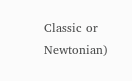Classic or Newtonian)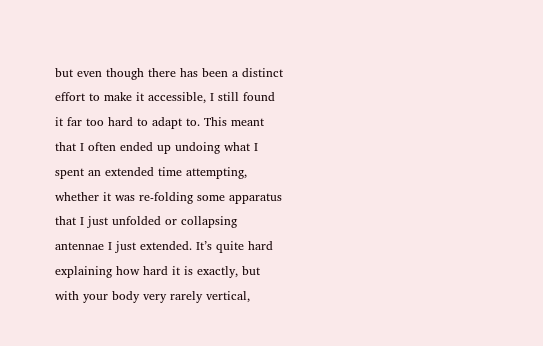but even though there has been a distinct effort to make it accessible, I still found it far too hard to adapt to. This meant that I often ended up undoing what I spent an extended time attempting, whether it was re-folding some apparatus that I just unfolded or collapsing antennae I just extended. It’s quite hard explaining how hard it is exactly, but with your body very rarely vertical,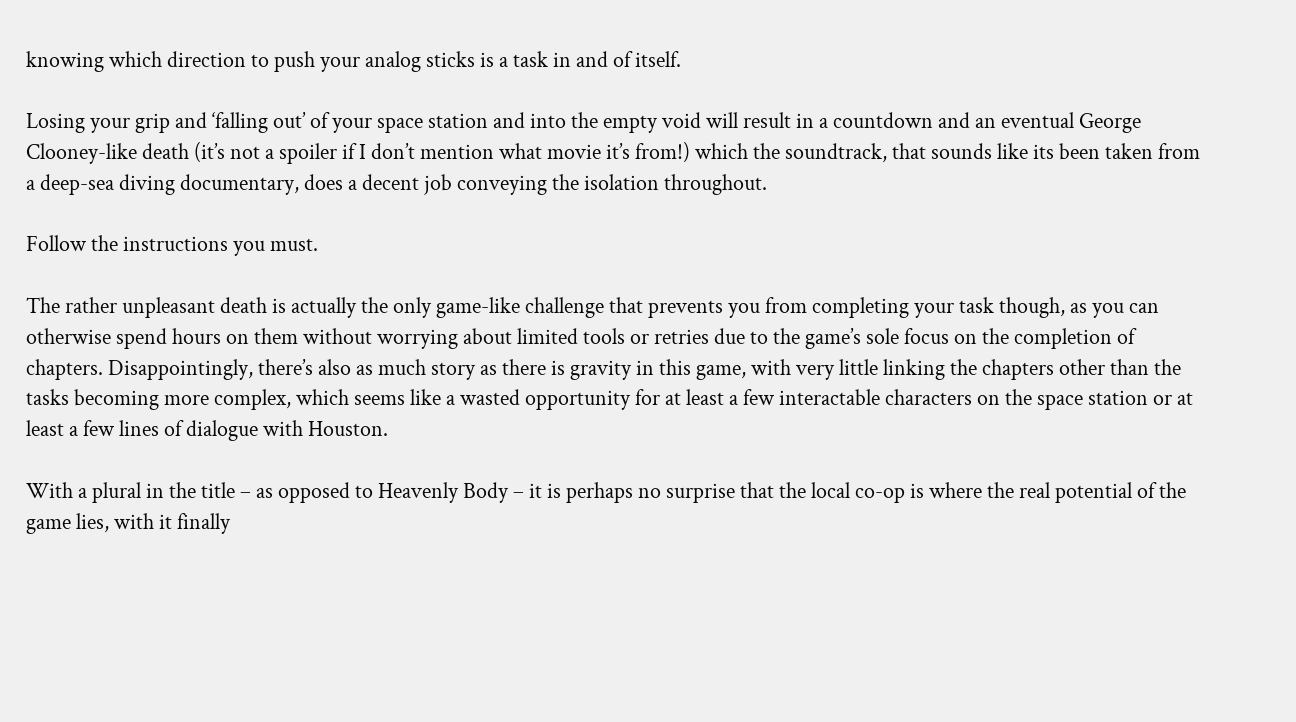knowing which direction to push your analog sticks is a task in and of itself.

Losing your grip and ‘falling out’ of your space station and into the empty void will result in a countdown and an eventual George Clooney-like death (it’s not a spoiler if I don’t mention what movie it’s from!) which the soundtrack, that sounds like its been taken from a deep-sea diving documentary, does a decent job conveying the isolation throughout.

Follow the instructions you must.

The rather unpleasant death is actually the only game-like challenge that prevents you from completing your task though, as you can otherwise spend hours on them without worrying about limited tools or retries due to the game’s sole focus on the completion of chapters. Disappointingly, there’s also as much story as there is gravity in this game, with very little linking the chapters other than the tasks becoming more complex, which seems like a wasted opportunity for at least a few interactable characters on the space station or at least a few lines of dialogue with Houston.

With a plural in the title – as opposed to Heavenly Body – it is perhaps no surprise that the local co-op is where the real potential of the game lies, with it finally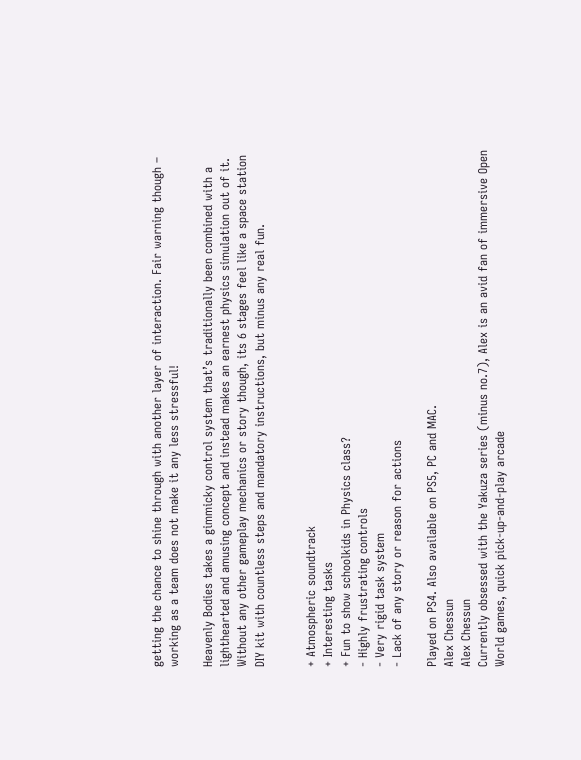getting the chance to shine through with another layer of interaction. Fair warning though – working as a team does not make it any less stressful!

Heavenly Bodies takes a gimmicky control system that’s traditionally been combined with a lighthearted and amusing concept and instead makes an earnest physics simulation out of it. Without any other gameplay mechanics or story though, its 6 stages feel like a space station DIY kit with countless steps and mandatory instructions, but minus any real fun.


+ Atmospheric soundtrack
+ Interesting tasks
+ Fun to show schoolkids in Physics class?
- Highly frustrating controls
- Very rigid task system
- Lack of any story or reason for actions

Played on PS4. Also available on PS5, PC and MAC.
Alex Chessun
Alex Chessun
Currently obsessed with the Yakuza series (minus no.7), Alex is an avid fan of immersive Open World games, quick pick-up-and-play arcade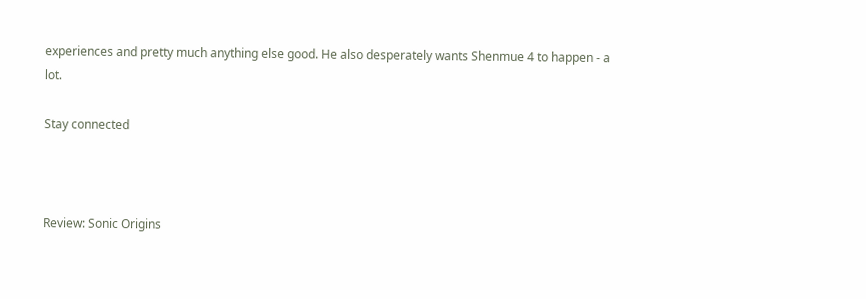experiences and pretty much anything else good. He also desperately wants Shenmue 4 to happen - a lot.

Stay connected



Review: Sonic Origins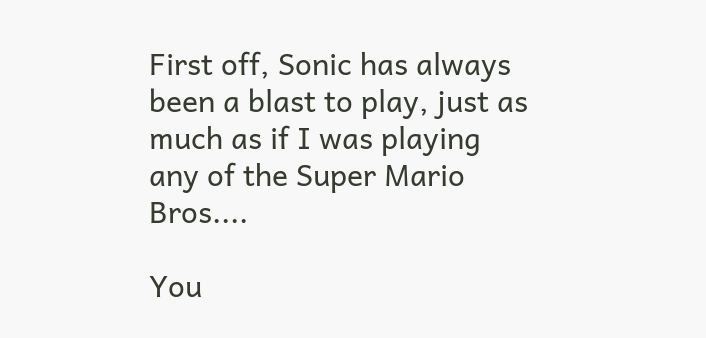First off, Sonic has always been a blast to play, just as much as if I was playing any of the Super Mario Bros....

You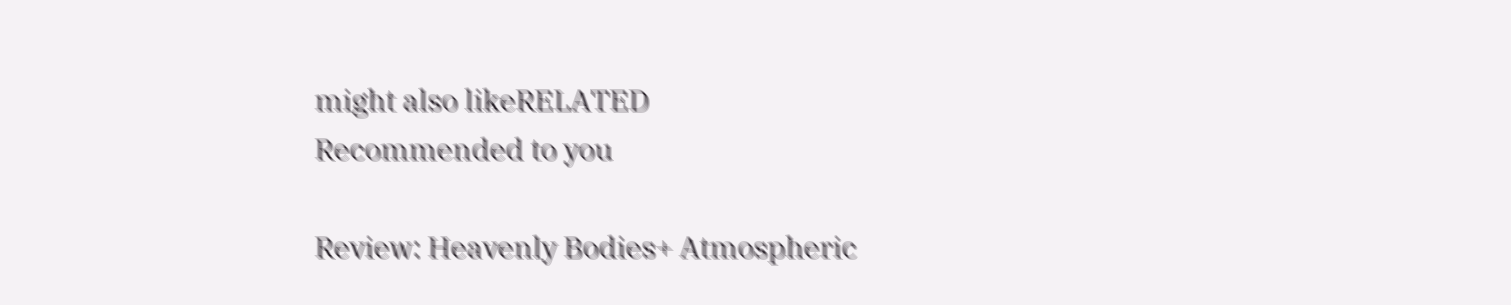might also likeRELATED
Recommended to you

Review: Heavenly Bodies+ Atmospheric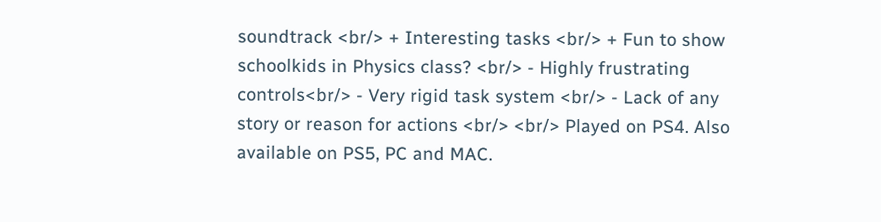soundtrack <br/> + Interesting tasks <br/> + Fun to show schoolkids in Physics class? <br/> - Highly frustrating controls<br/> - Very rigid task system <br/> - Lack of any story or reason for actions <br/> <br/> Played on PS4. Also available on PS5, PC and MAC.